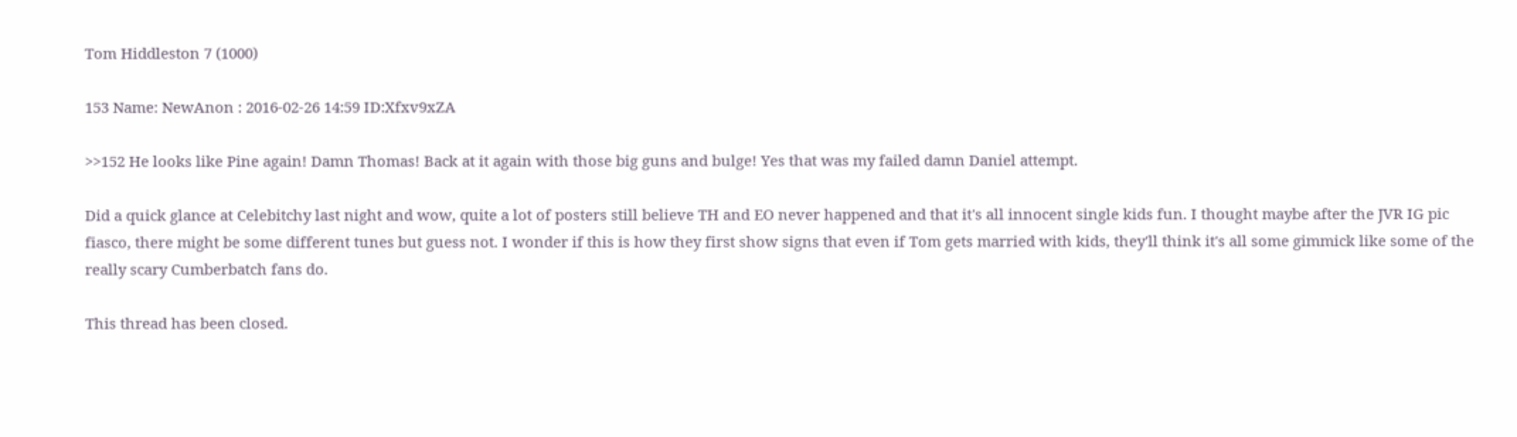Tom Hiddleston 7 (1000)

153 Name: NewAnon : 2016-02-26 14:59 ID:Xfxv9xZA

>>152 He looks like Pine again! Damn Thomas! Back at it again with those big guns and bulge! Yes that was my failed damn Daniel attempt.

Did a quick glance at Celebitchy last night and wow, quite a lot of posters still believe TH and EO never happened and that it's all innocent single kids fun. I thought maybe after the JVR IG pic fiasco, there might be some different tunes but guess not. I wonder if this is how they first show signs that even if Tom gets married with kids, they'll think it's all some gimmick like some of the really scary Cumberbatch fans do.

This thread has been closed.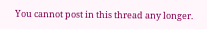You cannot post in this thread any longer.